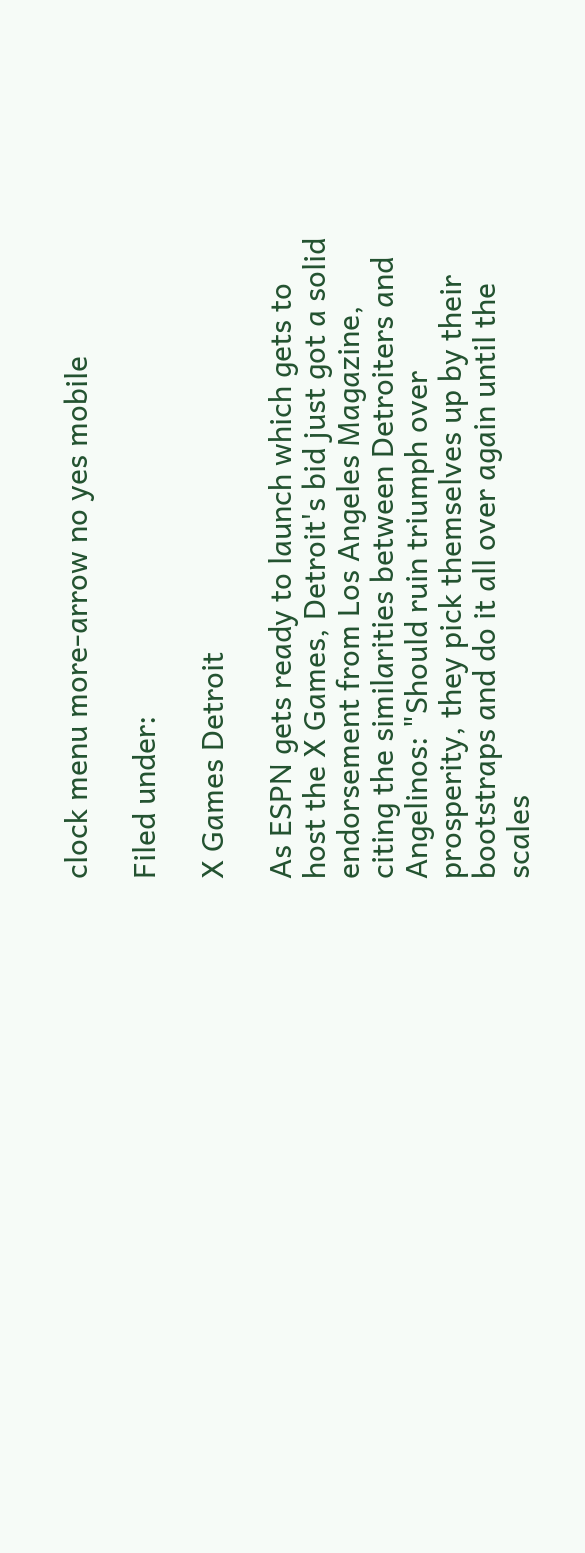clock menu more-arrow no yes mobile

Filed under:

X Games Detroit

As ESPN gets ready to launch which gets to host the X Games, Detroit's bid just got a solid endorsement from Los Angeles Magazine, citing the similarities between Detroiters and Angelinos: "Should ruin triumph over prosperity, they pick themselves up by their bootstraps and do it all over again until the scales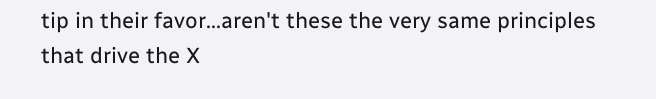tip in their favor...aren't these the very same principles that drive the X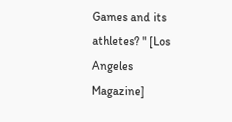Games and its athletes? " [Los Angeles Magazine]